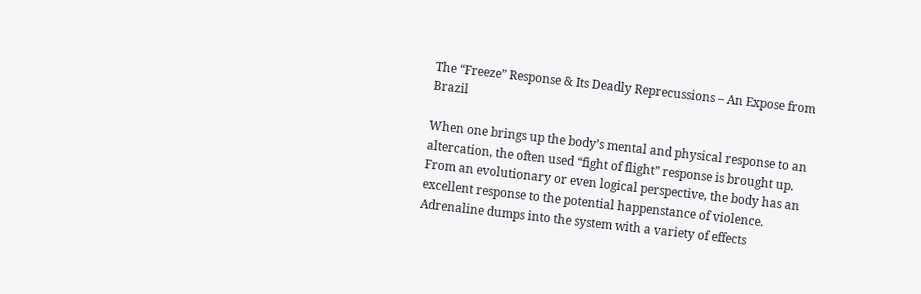The “Freeze” Response & Its Deadly Reprecussions – An Expose from Brazil

When one brings up the body’s mental and physical response to an altercation, the often used “fight of flight” response is brought up. From an evolutionary or even logical perspective, the body has an excellent response to the potential happenstance of violence. Adrenaline dumps into the system with a variety of effects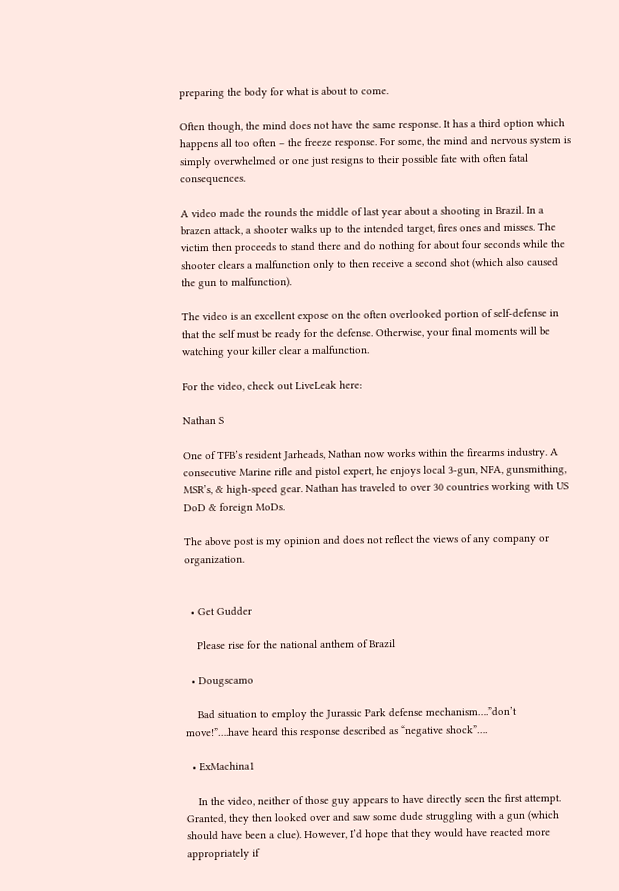preparing the body for what is about to come.

Often though, the mind does not have the same response. It has a third option which happens all too often – the freeze response. For some, the mind and nervous system is simply overwhelmed or one just resigns to their possible fate with often fatal consequences.

A video made the rounds the middle of last year about a shooting in Brazil. In a brazen attack, a shooter walks up to the intended target, fires ones and misses. The victim then proceeds to stand there and do nothing for about four seconds while the shooter clears a malfunction only to then receive a second shot (which also caused the gun to malfunction).

The video is an excellent expose on the often overlooked portion of self-defense in that the self must be ready for the defense. Otherwise, your final moments will be watching your killer clear a malfunction.

For the video, check out LiveLeak here:

Nathan S

One of TFB’s resident Jarheads, Nathan now works within the firearms industry. A consecutive Marine rifle and pistol expert, he enjoys local 3-gun, NFA, gunsmithing, MSR’s, & high-speed gear. Nathan has traveled to over 30 countries working with US DoD & foreign MoDs.

The above post is my opinion and does not reflect the views of any company or organization.


  • Get Gudder

    Please rise for the national anthem of Brazil

  • Dougscamo

    Bad situation to employ the Jurassic Park defense mechanism….”don’t move!”….have heard this response described as “negative shock”….

  • ExMachina1

    In the video, neither of those guy appears to have directly seen the first attempt. Granted, they then looked over and saw some dude struggling with a gun (which should have been a clue). However, I’d hope that they would have reacted more appropriately if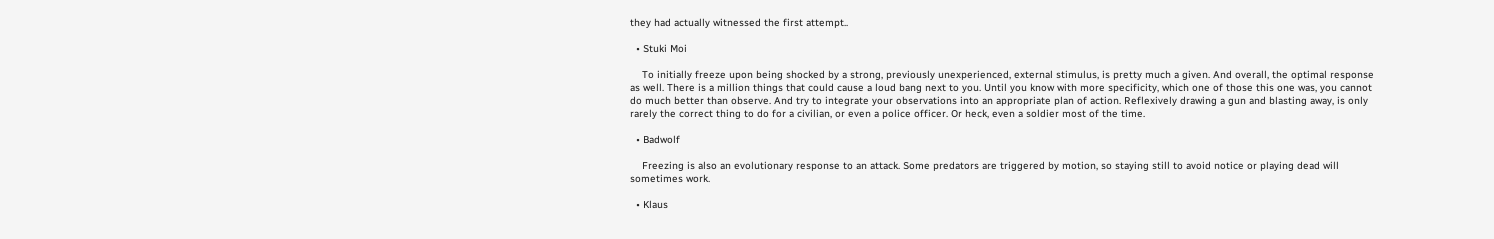they had actually witnessed the first attempt..

  • Stuki Moi

    To initially freeze upon being shocked by a strong, previously unexperienced, external stimulus, is pretty much a given. And overall, the optimal response as well. There is a million things that could cause a loud bang next to you. Until you know with more specificity, which one of those this one was, you cannot do much better than observe. And try to integrate your observations into an appropriate plan of action. Reflexively drawing a gun and blasting away, is only rarely the correct thing to do for a civilian, or even a police officer. Or heck, even a soldier most of the time.

  • Badwolf

    Freezing is also an evolutionary response to an attack. Some predators are triggered by motion, so staying still to avoid notice or playing dead will sometimes work.

  • Klaus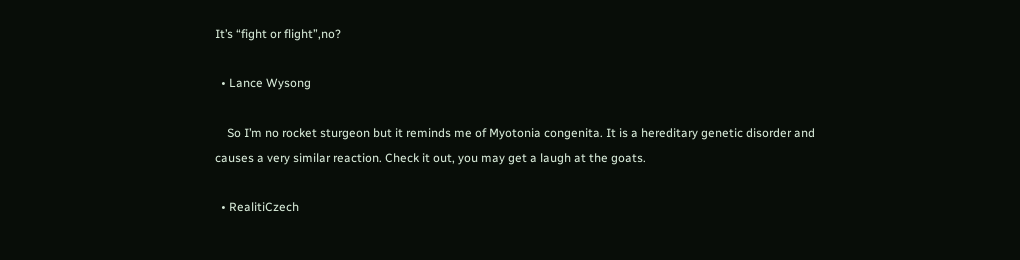It’s “fight or flight”,no?

  • Lance Wysong

    So I’m no rocket sturgeon but it reminds me of Myotonia congenita. It is a hereditary genetic disorder and causes a very similar reaction. Check it out, you may get a laugh at the goats.

  • RealitiCzech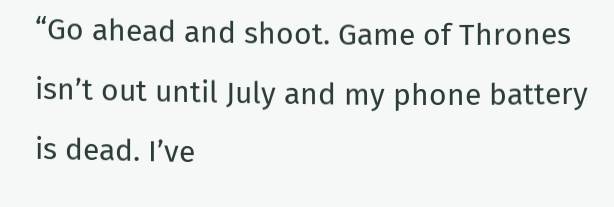“Go ahead and shoot. Game of Thrones isn’t out until July and my phone battery is dead. I’ve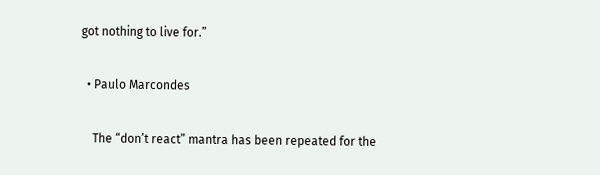got nothing to live for.”

  • Paulo Marcondes

    The “don’t react” mantra has been repeated for the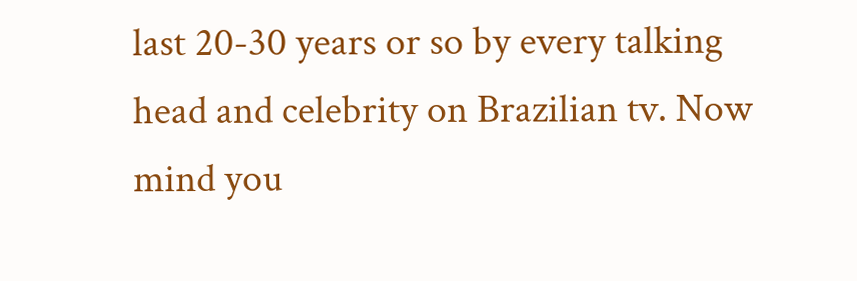last 20-30 years or so by every talking head and celebrity on Brazilian tv. Now mind you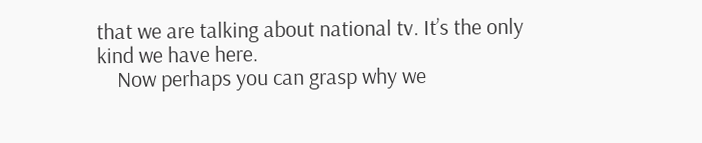that we are talking about national tv. It’s the only kind we have here.
    Now perhaps you can grasp why we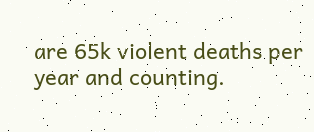are 65k violent deaths per year and counting.